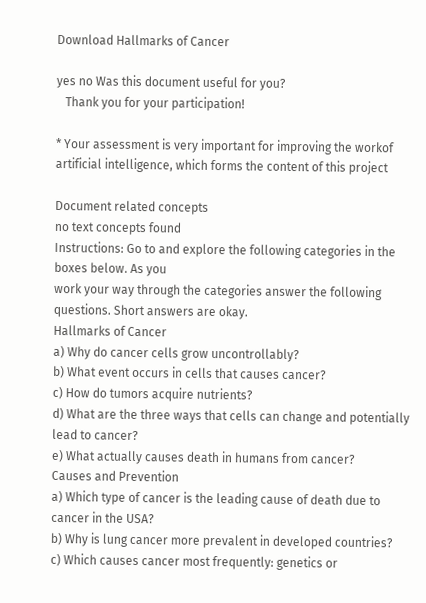Download Hallmarks of Cancer

yes no Was this document useful for you?
   Thank you for your participation!

* Your assessment is very important for improving the workof artificial intelligence, which forms the content of this project

Document related concepts
no text concepts found
Instructions: Go to and explore the following categories in the boxes below. As you
work your way through the categories answer the following questions. Short answers are okay.
Hallmarks of Cancer
a) Why do cancer cells grow uncontrollably?
b) What event occurs in cells that causes cancer?
c) How do tumors acquire nutrients?
d) What are the three ways that cells can change and potentially lead to cancer?
e) What actually causes death in humans from cancer?
Causes and Prevention
a) Which type of cancer is the leading cause of death due to cancer in the USA?
b) Why is lung cancer more prevalent in developed countries?
c) Which causes cancer most frequently: genetics or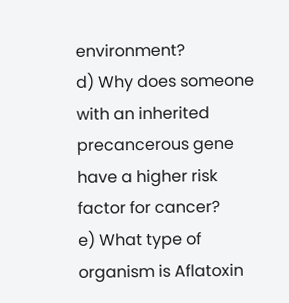environment?
d) Why does someone with an inherited precancerous gene have a higher risk factor for cancer?
e) What type of organism is Aflatoxin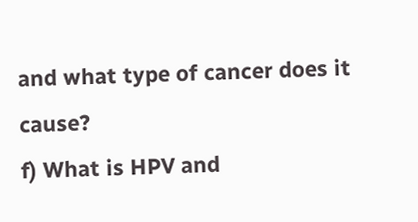and what type of cancer does it cause?
f) What is HPV and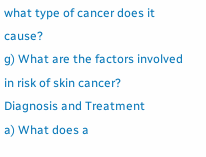what type of cancer does it cause?
g) What are the factors involved in risk of skin cancer?
Diagnosis and Treatment
a) What does a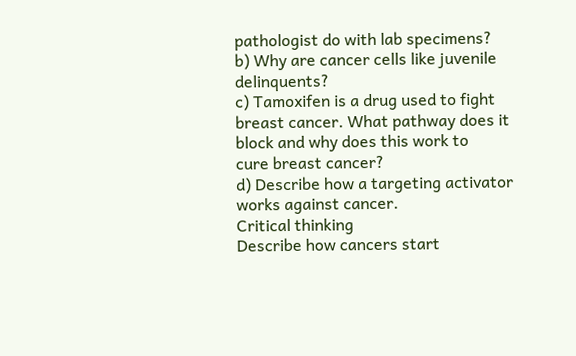pathologist do with lab specimens?
b) Why are cancer cells like juvenile delinquents?
c) Tamoxifen is a drug used to fight breast cancer. What pathway does it block and why does this work to
cure breast cancer?
d) Describe how a targeting activator works against cancer.
Critical thinking
Describe how cancers start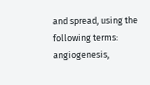and spread, using the following terms: angiogenesis,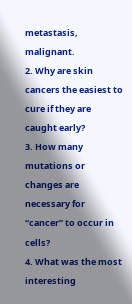metastasis, malignant.
2. Why are skin cancers the easiest to cure if they are caught early?
3. How many mutations or changes are necessary for “cancer” to occur in cells?
4. What was the most interesting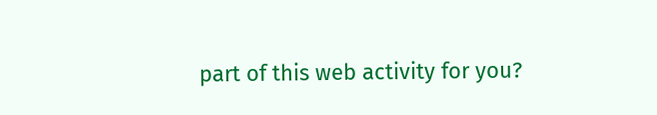part of this web activity for you?